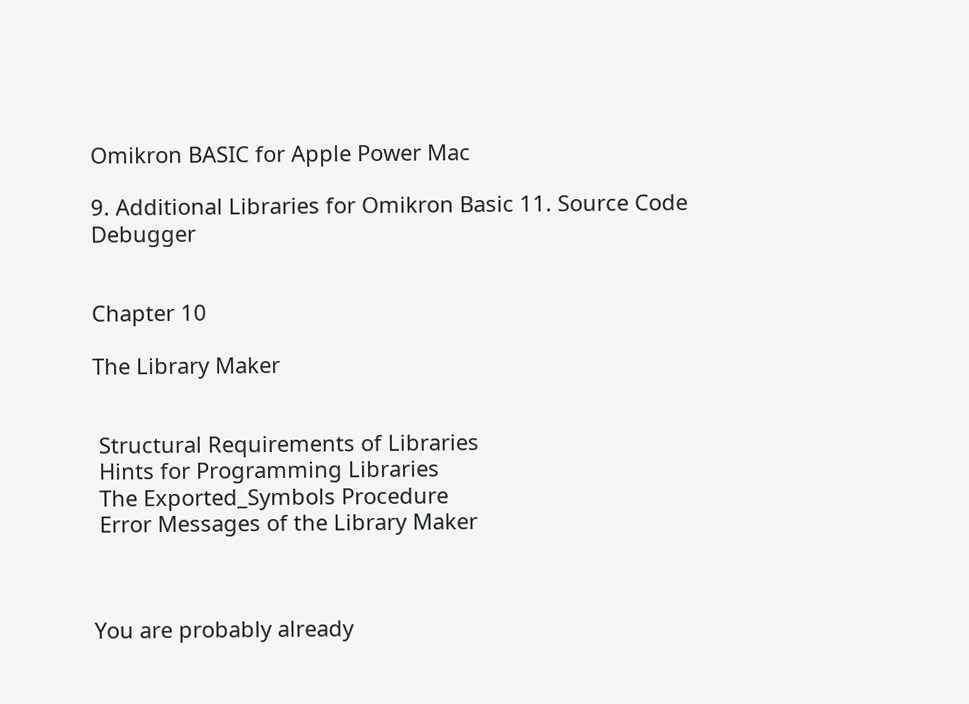Omikron BASIC for Apple Power Mac

9. Additional Libraries for Omikron Basic 11. Source Code Debugger


Chapter 10

The Library Maker


 Structural Requirements of Libraries
 Hints for Programming Libraries
 The Exported_Symbols Procedure
 Error Messages of the Library Maker



You are probably already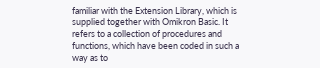familiar with the Extension Library, which is supplied together with Omikron Basic. It refers to a collection of procedures and functions, which have been coded in such a way as to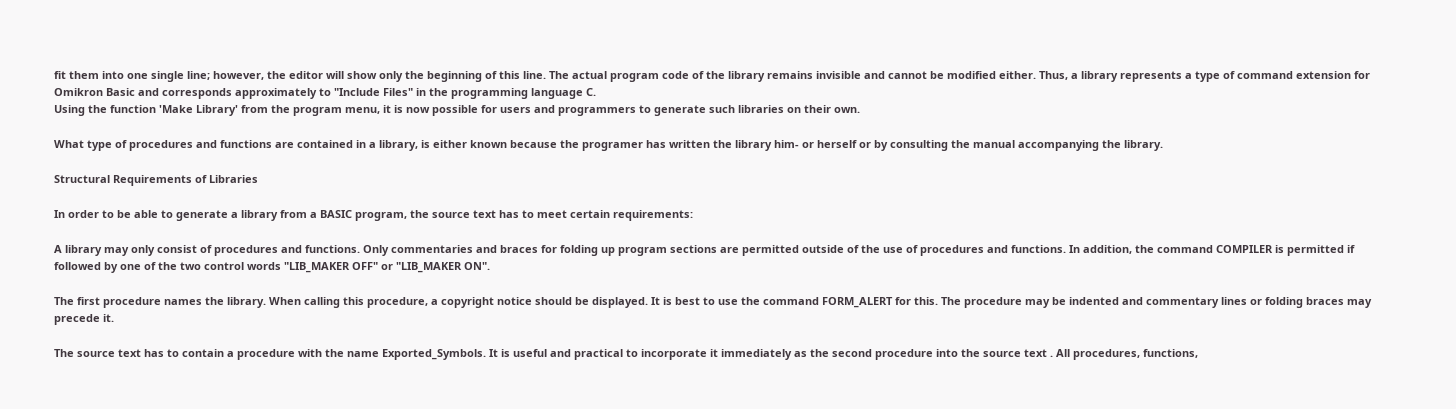fit them into one single line; however, the editor will show only the beginning of this line. The actual program code of the library remains invisible and cannot be modified either. Thus, a library represents a type of command extension for Omikron Basic and corresponds approximately to "Include Files" in the programming language C.
Using the function 'Make Library' from the program menu, it is now possible for users and programmers to generate such libraries on their own.

What type of procedures and functions are contained in a library, is either known because the programer has written the library him- or herself or by consulting the manual accompanying the library.

Structural Requirements of Libraries

In order to be able to generate a library from a BASIC program, the source text has to meet certain requirements:

A library may only consist of procedures and functions. Only commentaries and braces for folding up program sections are permitted outside of the use of procedures and functions. In addition, the command COMPILER is permitted if followed by one of the two control words "LIB_MAKER OFF" or "LIB_MAKER ON".

The first procedure names the library. When calling this procedure, a copyright notice should be displayed. It is best to use the command FORM_ALERT for this. The procedure may be indented and commentary lines or folding braces may precede it.

The source text has to contain a procedure with the name Exported_Symbols. It is useful and practical to incorporate it immediately as the second procedure into the source text . All procedures, functions,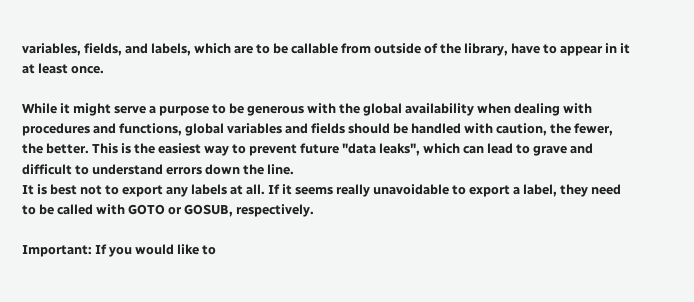variables, fields, and labels, which are to be callable from outside of the library, have to appear in it at least once.

While it might serve a purpose to be generous with the global availability when dealing with procedures and functions, global variables and fields should be handled with caution, the fewer, the better. This is the easiest way to prevent future "data leaks", which can lead to grave and difficult to understand errors down the line.
It is best not to export any labels at all. If it seems really unavoidable to export a label, they need to be called with GOTO or GOSUB, respectively.

Important: If you would like to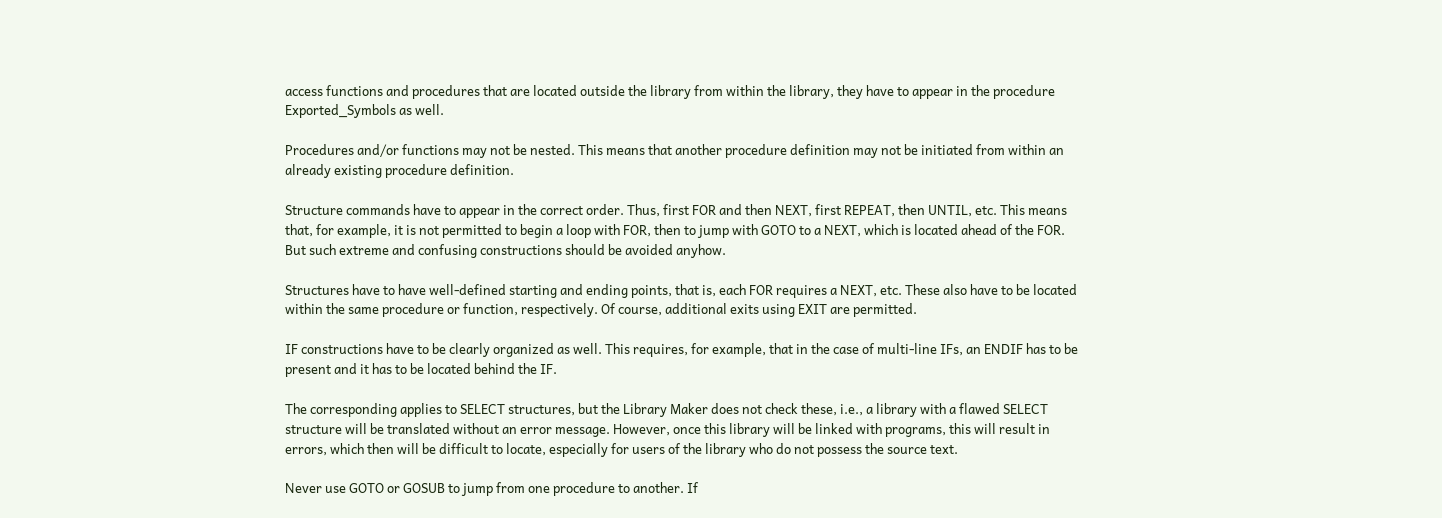access functions and procedures that are located outside the library from within the library, they have to appear in the procedure Exported_Symbols as well.

Procedures and/or functions may not be nested. This means that another procedure definition may not be initiated from within an already existing procedure definition.

Structure commands have to appear in the correct order. Thus, first FOR and then NEXT, first REPEAT, then UNTIL, etc. This means that, for example, it is not permitted to begin a loop with FOR, then to jump with GOTO to a NEXT, which is located ahead of the FOR. But such extreme and confusing constructions should be avoided anyhow.

Structures have to have well-defined starting and ending points, that is, each FOR requires a NEXT, etc. These also have to be located within the same procedure or function, respectively. Of course, additional exits using EXIT are permitted.

IF constructions have to be clearly organized as well. This requires, for example, that in the case of multi-line IFs, an ENDIF has to be present and it has to be located behind the IF.

The corresponding applies to SELECT structures, but the Library Maker does not check these, i.e., a library with a flawed SELECT structure will be translated without an error message. However, once this library will be linked with programs, this will result in errors, which then will be difficult to locate, especially for users of the library who do not possess the source text.

Never use GOTO or GOSUB to jump from one procedure to another. If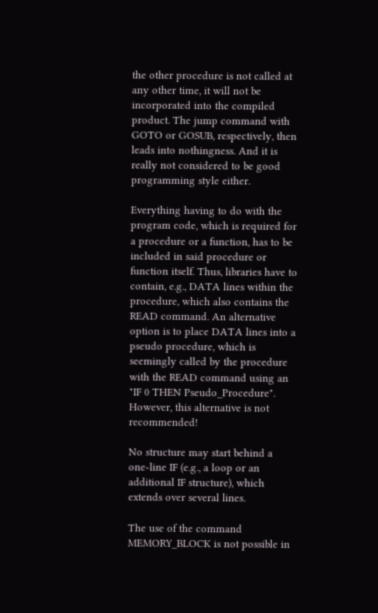the other procedure is not called at any other time, it will not be incorporated into the compiled product. The jump command with GOTO or GOSUB, respectively, then leads into nothingness. And it is really not considered to be good programming style either.

Everything having to do with the program code, which is required for a procedure or a function, has to be included in said procedure or function itself. Thus, libraries have to contain, e.g., DATA lines within the procedure, which also contains the READ command. An alternative option is to place DATA lines into a pseudo procedure, which is seemingly called by the procedure with the READ command using an "IF 0 THEN Pseudo_Procedure". However, this alternative is not recommended!

No structure may start behind a one-line IF (e.g., a loop or an additional IF structure), which extends over several lines.

The use of the command MEMORY_BLOCK is not possible in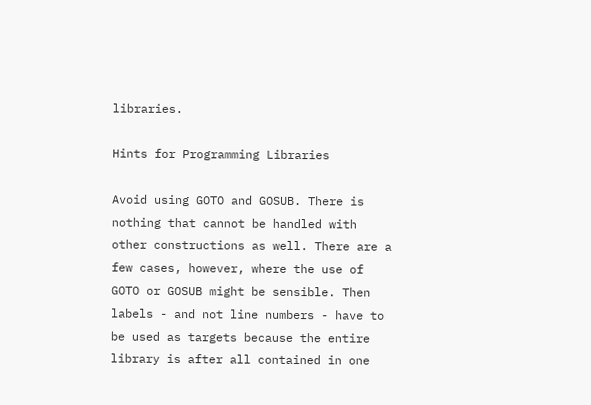libraries.

Hints for Programming Libraries

Avoid using GOTO and GOSUB. There is nothing that cannot be handled with other constructions as well. There are a few cases, however, where the use of GOTO or GOSUB might be sensible. Then labels - and not line numbers - have to be used as targets because the entire library is after all contained in one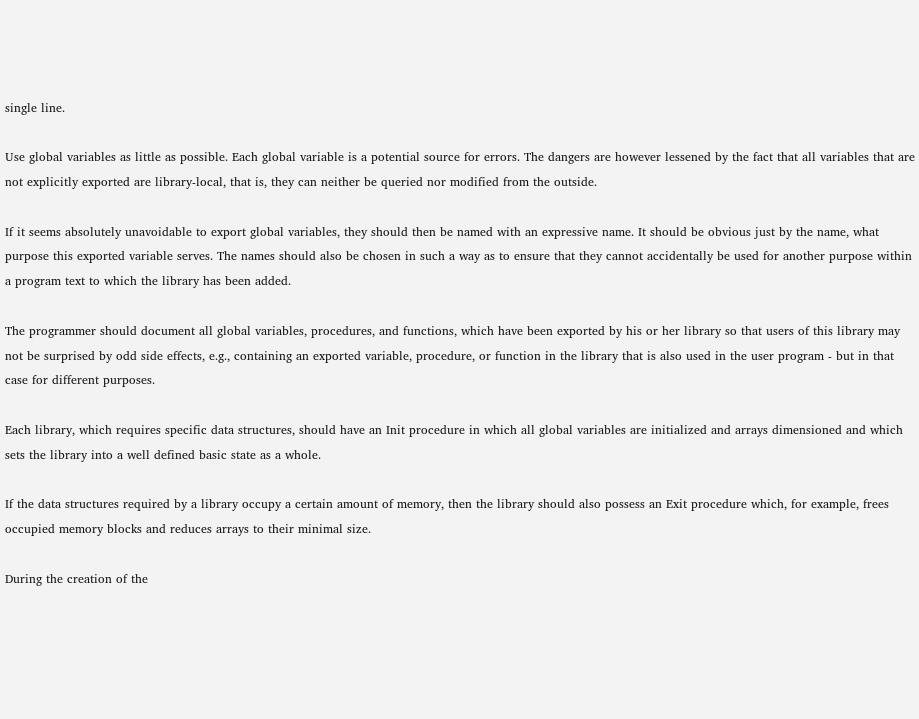single line.

Use global variables as little as possible. Each global variable is a potential source for errors. The dangers are however lessened by the fact that all variables that are not explicitly exported are library-local, that is, they can neither be queried nor modified from the outside.

If it seems absolutely unavoidable to export global variables, they should then be named with an expressive name. It should be obvious just by the name, what purpose this exported variable serves. The names should also be chosen in such a way as to ensure that they cannot accidentally be used for another purpose within a program text to which the library has been added.

The programmer should document all global variables, procedures, and functions, which have been exported by his or her library so that users of this library may not be surprised by odd side effects, e.g., containing an exported variable, procedure, or function in the library that is also used in the user program - but in that case for different purposes.

Each library, which requires specific data structures, should have an Init procedure in which all global variables are initialized and arrays dimensioned and which sets the library into a well defined basic state as a whole.

If the data structures required by a library occupy a certain amount of memory, then the library should also possess an Exit procedure which, for example, frees occupied memory blocks and reduces arrays to their minimal size.

During the creation of the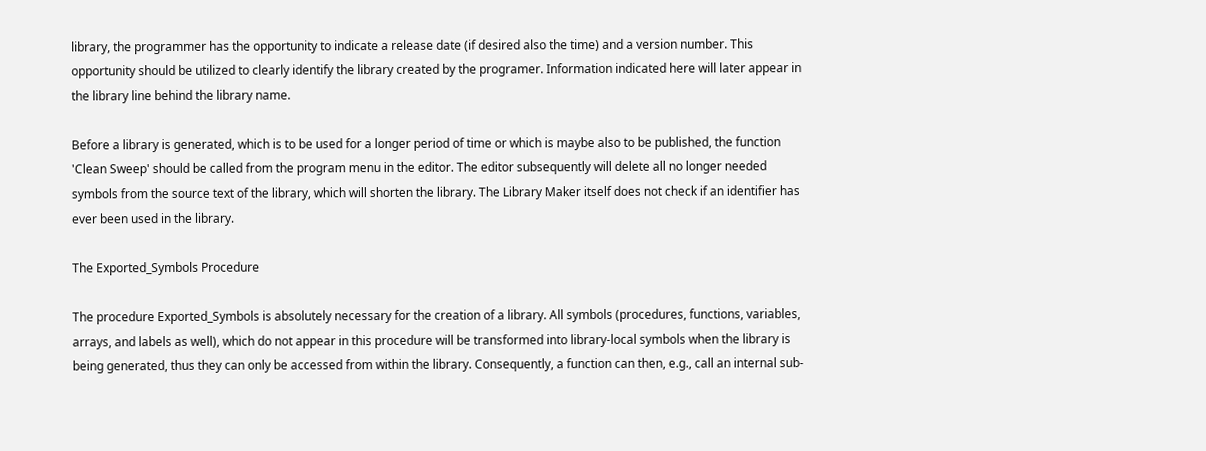library, the programmer has the opportunity to indicate a release date (if desired also the time) and a version number. This opportunity should be utilized to clearly identify the library created by the programer. Information indicated here will later appear in the library line behind the library name.

Before a library is generated, which is to be used for a longer period of time or which is maybe also to be published, the function 'Clean Sweep' should be called from the program menu in the editor. The editor subsequently will delete all no longer needed symbols from the source text of the library, which will shorten the library. The Library Maker itself does not check if an identifier has ever been used in the library.

The Exported_Symbols Procedure

The procedure Exported_Symbols is absolutely necessary for the creation of a library. All symbols (procedures, functions, variables, arrays, and labels as well), which do not appear in this procedure will be transformed into library-local symbols when the library is being generated, thus they can only be accessed from within the library. Consequently, a function can then, e.g., call an internal sub-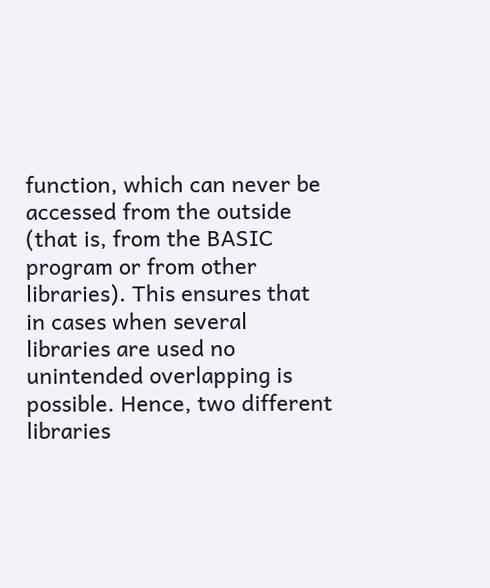function, which can never be accessed from the outside (that is, from the BASIC program or from other libraries). This ensures that in cases when several libraries are used no unintended overlapping is possible. Hence, two different libraries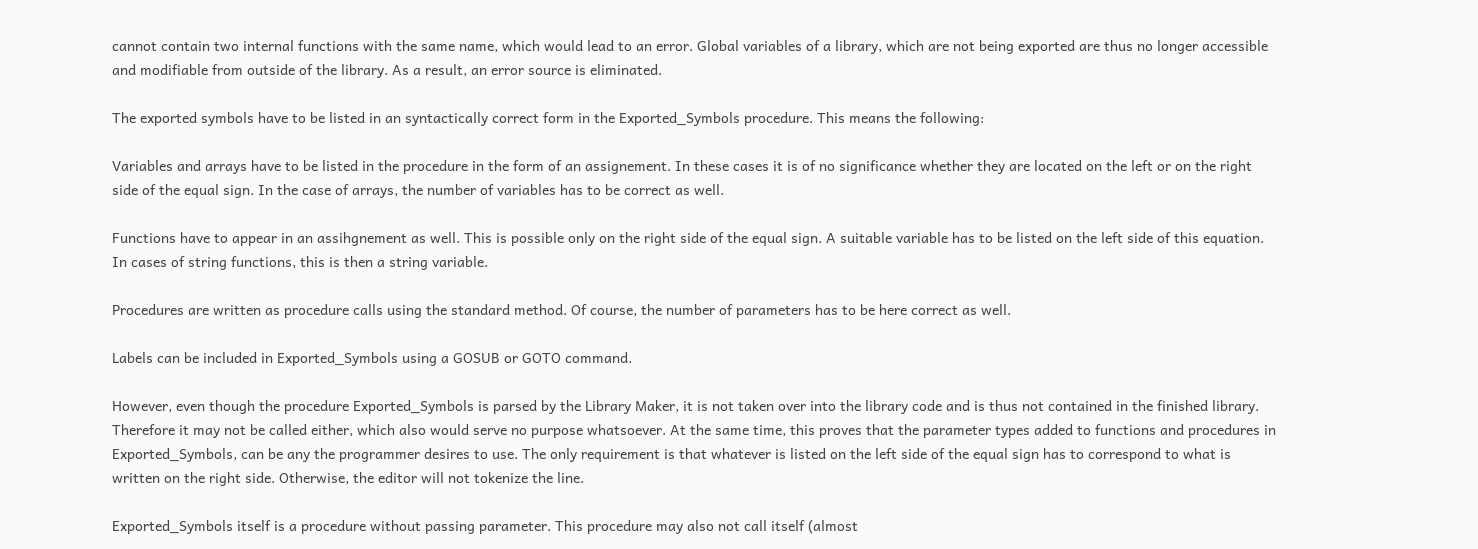cannot contain two internal functions with the same name, which would lead to an error. Global variables of a library, which are not being exported are thus no longer accessible and modifiable from outside of the library. As a result, an error source is eliminated.

The exported symbols have to be listed in an syntactically correct form in the Exported_Symbols procedure. This means the following:

Variables and arrays have to be listed in the procedure in the form of an assignement. In these cases it is of no significance whether they are located on the left or on the right side of the equal sign. In the case of arrays, the number of variables has to be correct as well.

Functions have to appear in an assihgnement as well. This is possible only on the right side of the equal sign. A suitable variable has to be listed on the left side of this equation. In cases of string functions, this is then a string variable.

Procedures are written as procedure calls using the standard method. Of course, the number of parameters has to be here correct as well.

Labels can be included in Exported_Symbols using a GOSUB or GOTO command.

However, even though the procedure Exported_Symbols is parsed by the Library Maker, it is not taken over into the library code and is thus not contained in the finished library. Therefore it may not be called either, which also would serve no purpose whatsoever. At the same time, this proves that the parameter types added to functions and procedures in Exported_Symbols, can be any the programmer desires to use. The only requirement is that whatever is listed on the left side of the equal sign has to correspond to what is written on the right side. Otherwise, the editor will not tokenize the line.

Exported_Symbols itself is a procedure without passing parameter. This procedure may also not call itself (almost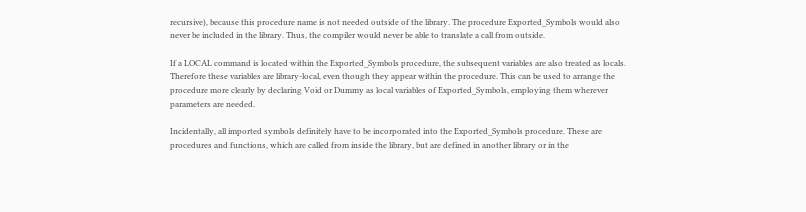recursive), because this procedure name is not needed outside of the library. The procedure Exported_Symbols would also never be included in the library. Thus, the compiler would never be able to translate a call from outside.

If a LOCAL command is located within the Exported_Symbols procedure, the subsequent variables are also treated as locals. Therefore these variables are library-local, even though they appear within the procedure. This can be used to arrange the procedure more clearly by declaring Void or Dummy as local variables of Exported_Symbols, employing them wherever parameters are needed.

Incidentally, all imported symbols definitely have to be incorporated into the Exported_Symbols procedure. These are procedures and functions, which are called from inside the library, but are defined in another library or in the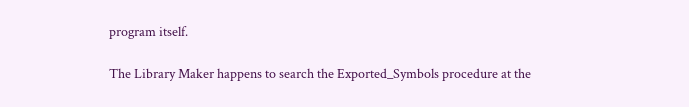program itself.

The Library Maker happens to search the Exported_Symbols procedure at the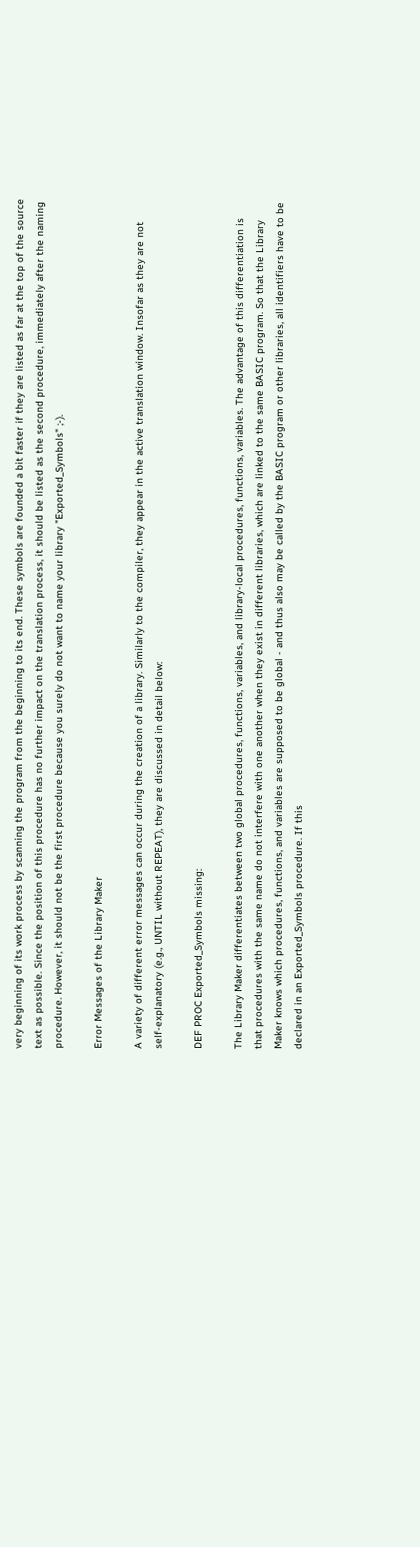very beginning of its work process by scanning the program from the beginning to its end. These symbols are founded a bit faster if they are listed as far at the top of the source text as possible. Since the position of this procedure has no further impact on the translation process, it should be listed as the second procedure, immediately after the naming procedure. However, it should not be the first procedure because you surely do not want to name your library "Exported_Symbols" ;-).

Error Messages of the Library Maker

A variety of different error messages can occur during the creation of a library. Similarly to the compiler, they appear in the active translation window. Insofar as they are not self-explanatory (e.g., UNTIL without REPEAT), they are discussed in detail below:

DEF PROC Exported_Symbols missing:

The Library Maker differentiates between two global procedures, functions, variables, and library-local procedures, functions, variables. The advantage of this differentiation is that procedures with the same name do not interfere with one another when they exist in different libraries, which are linked to the same BASIC program. So that the Library Maker knows which procedures, functions, and variables are supposed to be global - and thus also may be called by the BASIC program or other libraries, all identifiers have to be declared in an Exported_Symbols procedure. If this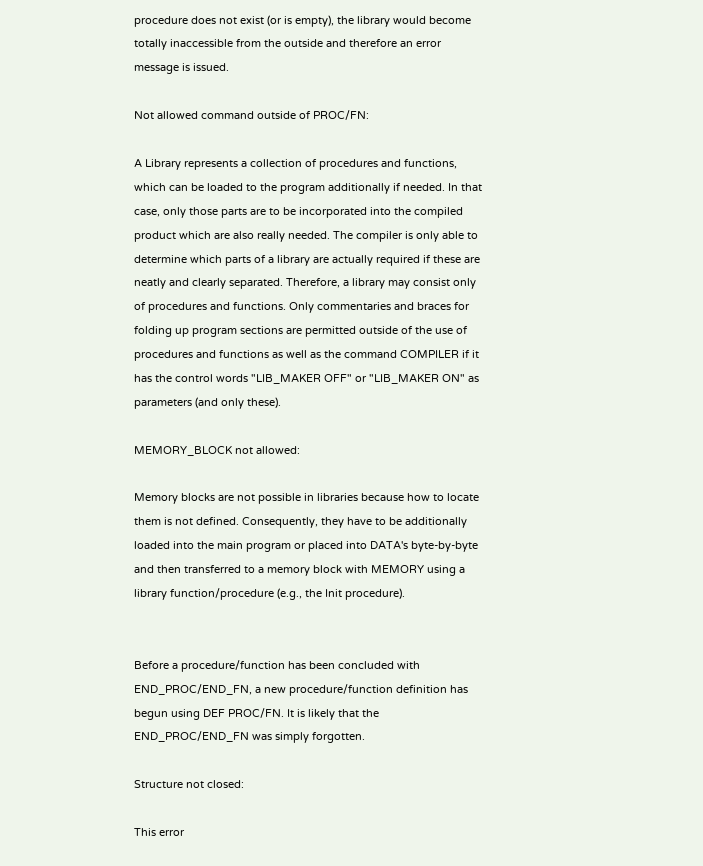procedure does not exist (or is empty), the library would become totally inaccessible from the outside and therefore an error message is issued.

Not allowed command outside of PROC/FN:

A Library represents a collection of procedures and functions, which can be loaded to the program additionally if needed. In that case, only those parts are to be incorporated into the compiled product which are also really needed. The compiler is only able to determine which parts of a library are actually required if these are neatly and clearly separated. Therefore, a library may consist only of procedures and functions. Only commentaries and braces for folding up program sections are permitted outside of the use of procedures and functions as well as the command COMPILER if it has the control words "LIB_MAKER OFF" or "LIB_MAKER ON" as parameters (and only these).

MEMORY_BLOCK not allowed:

Memory blocks are not possible in libraries because how to locate them is not defined. Consequently, they have to be additionally loaded into the main program or placed into DATA's byte-by-byte and then transferred to a memory block with MEMORY using a library function/procedure (e.g., the Init procedure).


Before a procedure/function has been concluded with END_PROC/END_FN, a new procedure/function definition has begun using DEF PROC/FN. It is likely that the END_PROC/END_FN was simply forgotten.

Structure not closed:

This error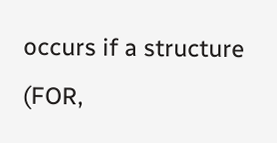occurs if a structure (FOR,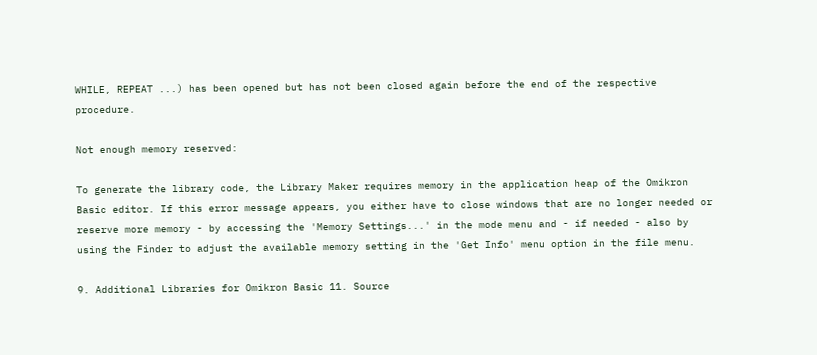WHILE, REPEAT ...) has been opened but has not been closed again before the end of the respective procedure.

Not enough memory reserved:

To generate the library code, the Library Maker requires memory in the application heap of the Omikron Basic editor. If this error message appears, you either have to close windows that are no longer needed or reserve more memory - by accessing the 'Memory Settings...' in the mode menu and - if needed - also by using the Finder to adjust the available memory setting in the 'Get Info' menu option in the file menu.

9. Additional Libraries for Omikron Basic 11. Source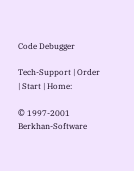Code Debugger

Tech-Support | Order | Start | Home:

© 1997-2001 Berkhan-Software